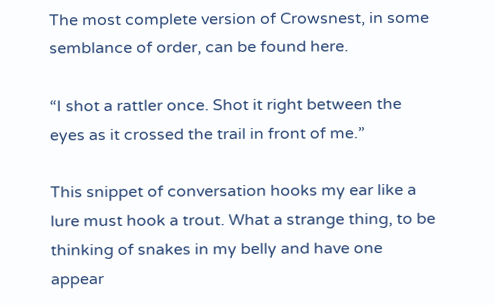The most complete version of Crowsnest, in some semblance of order, can be found here.

“I shot a rattler once. Shot it right between the eyes as it crossed the trail in front of me.”

This snippet of conversation hooks my ear like a lure must hook a trout. What a strange thing, to be thinking of snakes in my belly and have one appear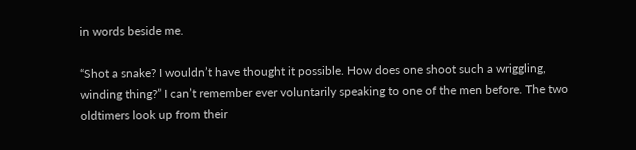in words beside me.

“Shot a snake? I wouldn’t have thought it possible. How does one shoot such a wriggling, winding thing?” I can’t remember ever voluntarily speaking to one of the men before. The two oldtimers look up from their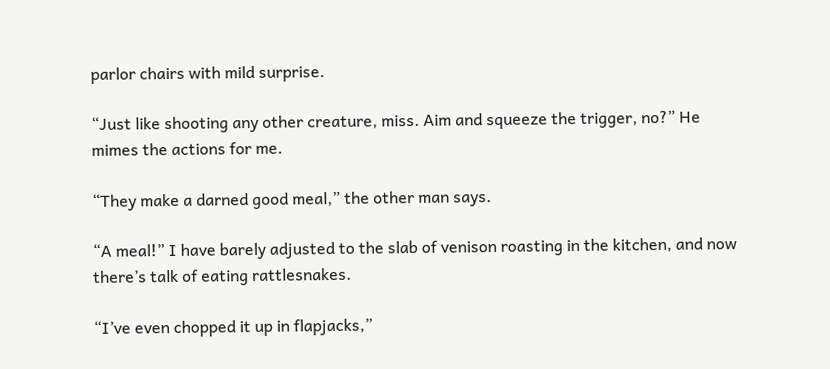parlor chairs with mild surprise.

“Just like shooting any other creature, miss. Aim and squeeze the trigger, no?” He mimes the actions for me.

“They make a darned good meal,” the other man says.

“A meal!” I have barely adjusted to the slab of venison roasting in the kitchen, and now there’s talk of eating rattlesnakes.

“I’ve even chopped it up in flapjacks,”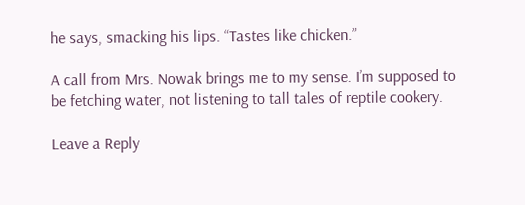he says, smacking his lips. “Tastes like chicken.”

A call from Mrs. Nowak brings me to my sense. I’m supposed to be fetching water, not listening to tall tales of reptile cookery.

Leave a Reply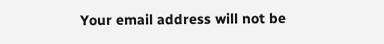Your email address will not be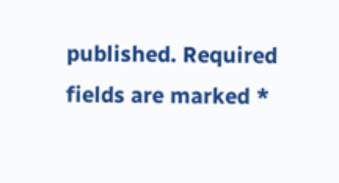published. Required fields are marked *